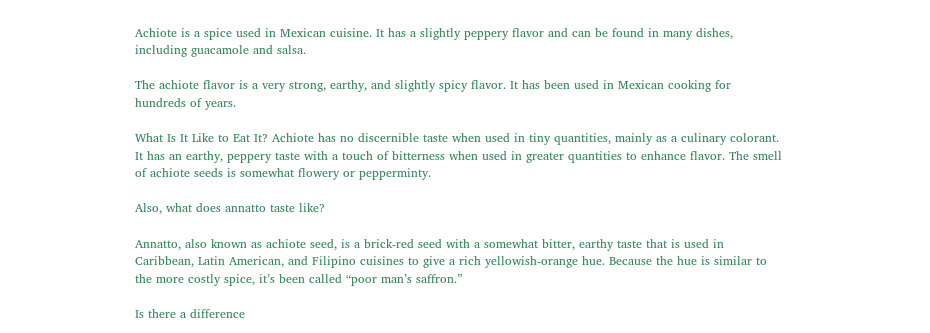Achiote is a spice used in Mexican cuisine. It has a slightly peppery flavor and can be found in many dishes, including guacamole and salsa.

The achiote flavor is a very strong, earthy, and slightly spicy flavor. It has been used in Mexican cooking for hundreds of years.

What Is It Like to Eat It? Achiote has no discernible taste when used in tiny quantities, mainly as a culinary colorant. It has an earthy, peppery taste with a touch of bitterness when used in greater quantities to enhance flavor. The smell of achiote seeds is somewhat flowery or pepperminty.

Also, what does annatto taste like?

Annatto, also known as achiote seed, is a brick-red seed with a somewhat bitter, earthy taste that is used in Caribbean, Latin American, and Filipino cuisines to give a rich yellowish-orange hue. Because the hue is similar to the more costly spice, it’s been called “poor man’s saffron.”

Is there a difference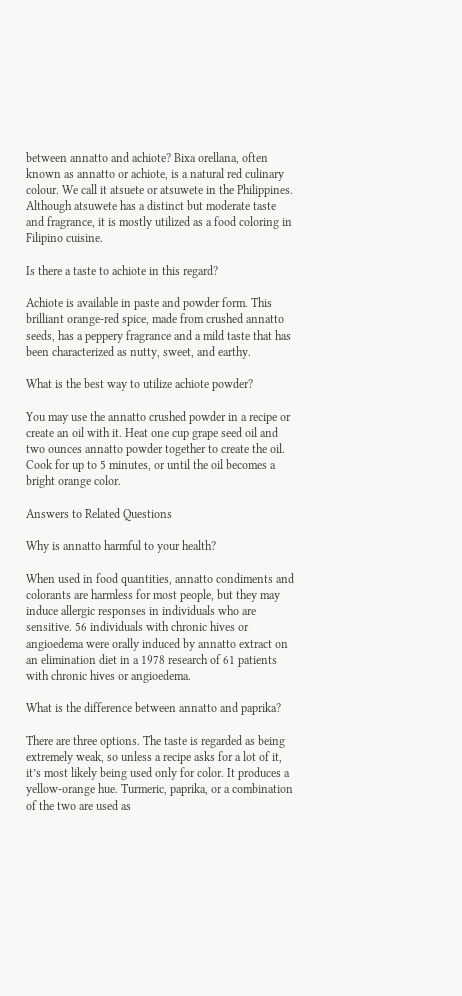between annatto and achiote? Bixa orellana, often known as annatto or achiote, is a natural red culinary colour. We call it atsuete or atsuwete in the Philippines. Although atsuwete has a distinct but moderate taste and fragrance, it is mostly utilized as a food coloring in Filipino cuisine.

Is there a taste to achiote in this regard?

Achiote is available in paste and powder form. This brilliant orange-red spice, made from crushed annatto seeds, has a peppery fragrance and a mild taste that has been characterized as nutty, sweet, and earthy.

What is the best way to utilize achiote powder?

You may use the annatto crushed powder in a recipe or create an oil with it. Heat one cup grape seed oil and two ounces annatto powder together to create the oil. Cook for up to 5 minutes, or until the oil becomes a bright orange color.

Answers to Related Questions

Why is annatto harmful to your health?

When used in food quantities, annatto condiments and colorants are harmless for most people, but they may induce allergic responses in individuals who are sensitive. 56 individuals with chronic hives or angioedema were orally induced by annatto extract on an elimination diet in a 1978 research of 61 patients with chronic hives or angioedema.

What is the difference between annatto and paprika?

There are three options. The taste is regarded as being extremely weak, so unless a recipe asks for a lot of it, it’s most likely being used only for color. It produces a yellow-orange hue. Turmeric, paprika, or a combination of the two are used as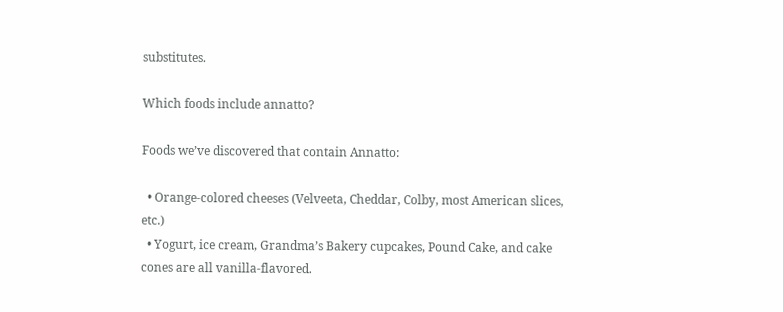substitutes.

Which foods include annatto?

Foods we’ve discovered that contain Annatto:

  • Orange-colored cheeses (Velveeta, Cheddar, Colby, most American slices, etc.)
  • Yogurt, ice cream, Grandma’s Bakery cupcakes, Pound Cake, and cake cones are all vanilla-flavored.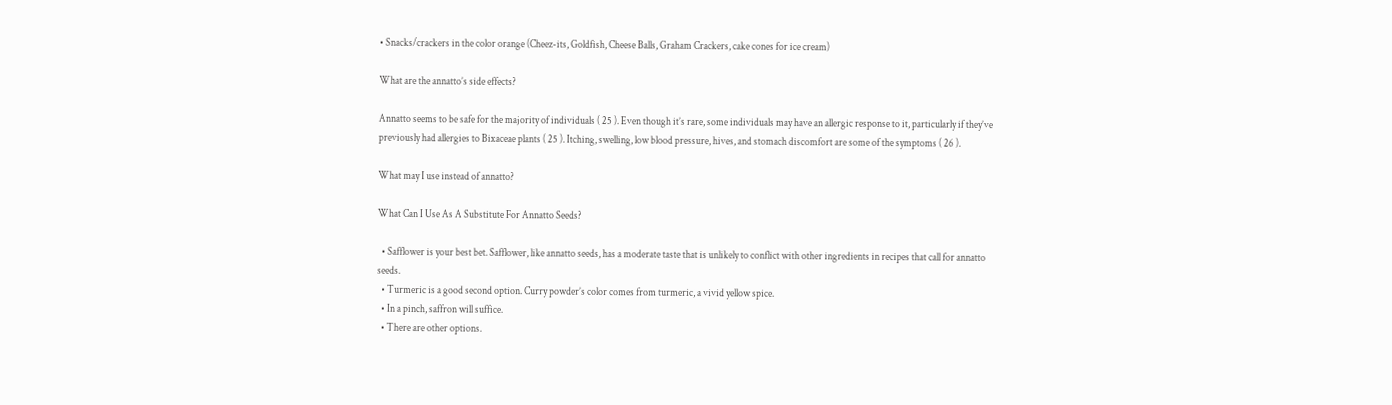• Snacks/crackers in the color orange (Cheez-its, Goldfish, Cheese Balls, Graham Crackers, cake cones for ice cream)

What are the annatto’s side effects?

Annatto seems to be safe for the majority of individuals ( 25 ). Even though it’s rare, some individuals may have an allergic response to it, particularly if they’ve previously had allergies to Bixaceae plants ( 25 ). Itching, swelling, low blood pressure, hives, and stomach discomfort are some of the symptoms ( 26 ).

What may I use instead of annatto?

What Can I Use As A Substitute For Annatto Seeds?

  • Safflower is your best bet. Safflower, like annatto seeds, has a moderate taste that is unlikely to conflict with other ingredients in recipes that call for annatto seeds.
  • Turmeric is a good second option. Curry powder’s color comes from turmeric, a vivid yellow spice.
  • In a pinch, saffron will suffice.
  • There are other options.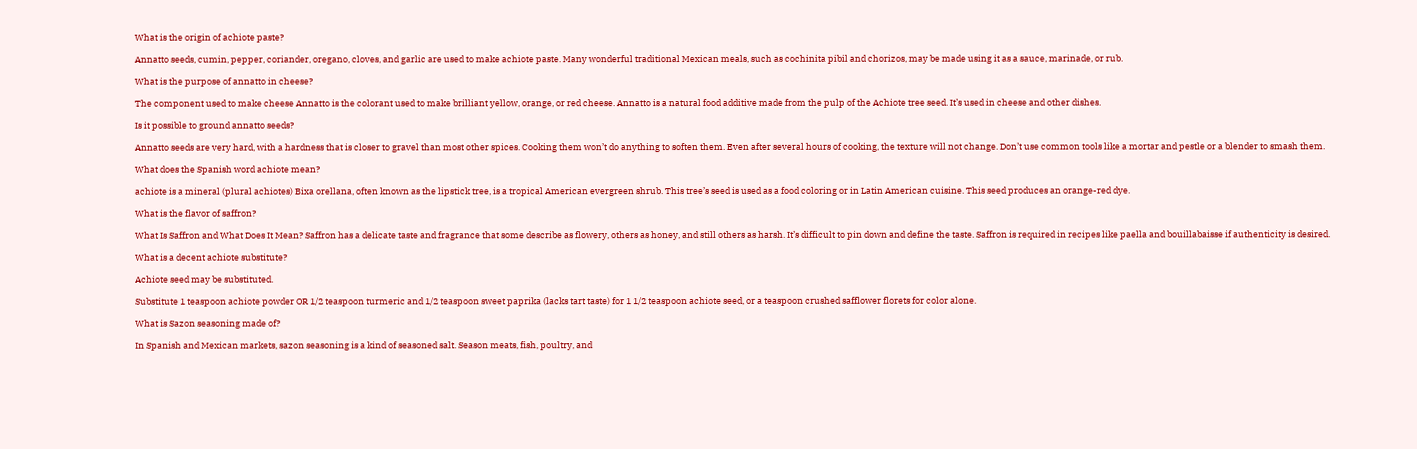What is the origin of achiote paste?

Annatto seeds, cumin, pepper, coriander, oregano, cloves, and garlic are used to make achiote paste. Many wonderful traditional Mexican meals, such as cochinita pibil and chorizos, may be made using it as a sauce, marinade, or rub.

What is the purpose of annatto in cheese?

The component used to make cheese Annatto is the colorant used to make brilliant yellow, orange, or red cheese. Annatto is a natural food additive made from the pulp of the Achiote tree seed. It’s used in cheese and other dishes.

Is it possible to ground annatto seeds?

Annatto seeds are very hard, with a hardness that is closer to gravel than most other spices. Cooking them won’t do anything to soften them. Even after several hours of cooking, the texture will not change. Don’t use common tools like a mortar and pestle or a blender to smash them.

What does the Spanish word achiote mean?

achiote is a mineral (plural achiotes) Bixa orellana, often known as the lipstick tree, is a tropical American evergreen shrub. This tree’s seed is used as a food coloring or in Latin American cuisine. This seed produces an orange-red dye.

What is the flavor of saffron?

What Is Saffron and What Does It Mean? Saffron has a delicate taste and fragrance that some describe as flowery, others as honey, and still others as harsh. It’s difficult to pin down and define the taste. Saffron is required in recipes like paella and bouillabaisse if authenticity is desired.

What is a decent achiote substitute?

Achiote seed may be substituted.

Substitute 1 teaspoon achiote powder OR 1/2 teaspoon turmeric and 1/2 teaspoon sweet paprika (lacks tart taste) for 1 1/2 teaspoon achiote seed, or a teaspoon crushed safflower florets for color alone.

What is Sazon seasoning made of?

In Spanish and Mexican markets, sazon seasoning is a kind of seasoned salt. Season meats, fish, poultry, and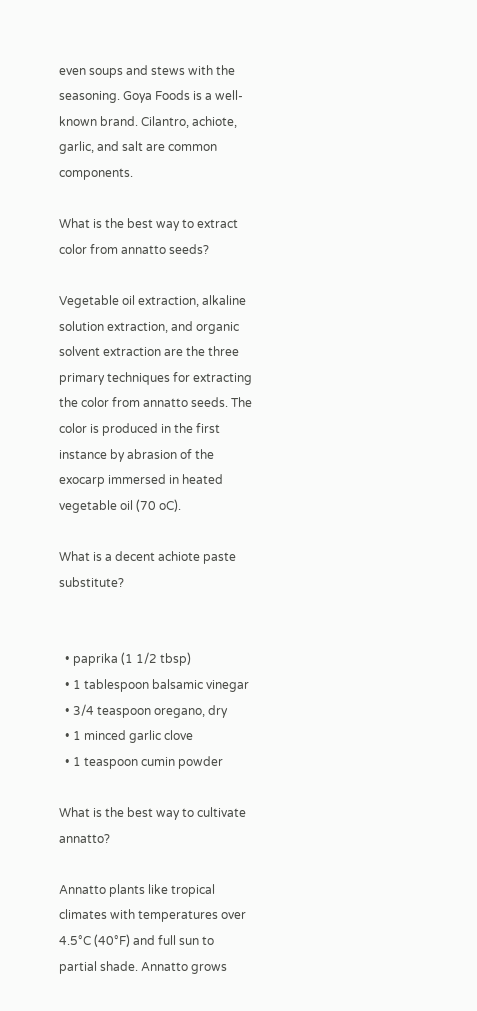even soups and stews with the seasoning. Goya Foods is a well-known brand. Cilantro, achiote, garlic, and salt are common components.

What is the best way to extract color from annatto seeds?

Vegetable oil extraction, alkaline solution extraction, and organic solvent extraction are the three primary techniques for extracting the color from annatto seeds. The color is produced in the first instance by abrasion of the exocarp immersed in heated vegetable oil (70 oC).

What is a decent achiote paste substitute?


  • paprika (1 1/2 tbsp)
  • 1 tablespoon balsamic vinegar
  • 3/4 teaspoon oregano, dry
  • 1 minced garlic clove
  • 1 teaspoon cumin powder

What is the best way to cultivate annatto?

Annatto plants like tropical climates with temperatures over 4.5°C (40°F) and full sun to partial shade. Annatto grows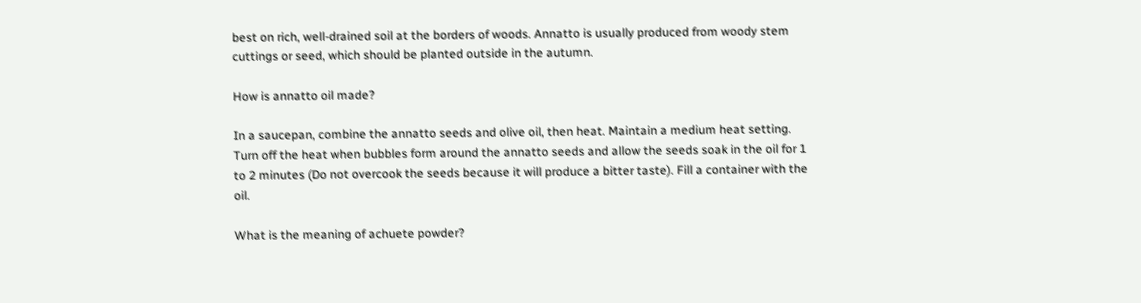best on rich, well-drained soil at the borders of woods. Annatto is usually produced from woody stem cuttings or seed, which should be planted outside in the autumn.

How is annatto oil made?

In a saucepan, combine the annatto seeds and olive oil, then heat. Maintain a medium heat setting. Turn off the heat when bubbles form around the annatto seeds and allow the seeds soak in the oil for 1 to 2 minutes (Do not overcook the seeds because it will produce a bitter taste). Fill a container with the oil.

What is the meaning of achuete powder?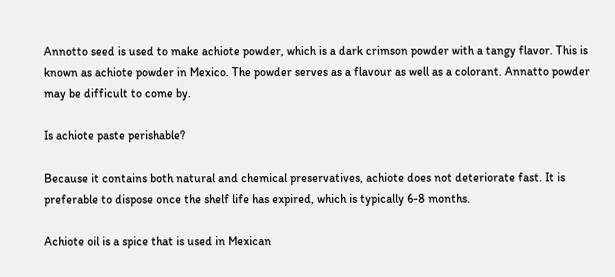Annotto seed is used to make achiote powder, which is a dark crimson powder with a tangy flavor. This is known as achiote powder in Mexico. The powder serves as a flavour as well as a colorant. Annatto powder may be difficult to come by.

Is achiote paste perishable?

Because it contains both natural and chemical preservatives, achiote does not deteriorate fast. It is preferable to dispose once the shelf life has expired, which is typically 6-8 months.

Achiote oil is a spice that is used in Mexican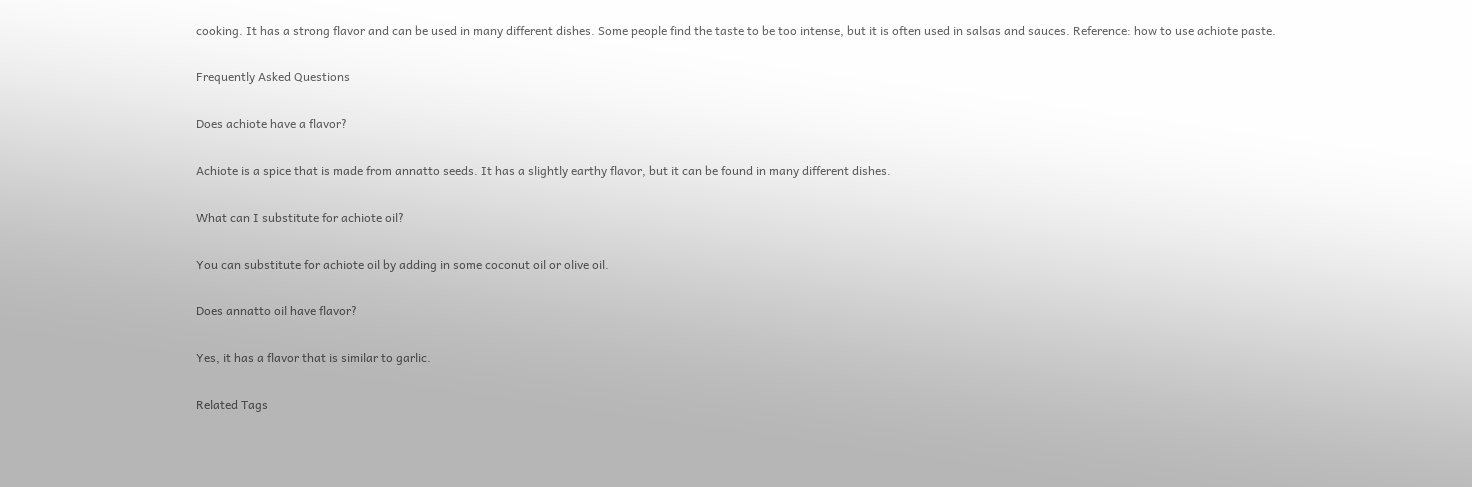cooking. It has a strong flavor and can be used in many different dishes. Some people find the taste to be too intense, but it is often used in salsas and sauces. Reference: how to use achiote paste.

Frequently Asked Questions

Does achiote have a flavor?

Achiote is a spice that is made from annatto seeds. It has a slightly earthy flavor, but it can be found in many different dishes.

What can I substitute for achiote oil?

You can substitute for achiote oil by adding in some coconut oil or olive oil.

Does annatto oil have flavor?

Yes, it has a flavor that is similar to garlic.

Related Tags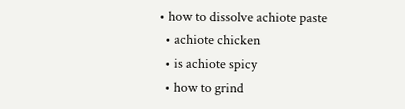• how to dissolve achiote paste
  • achiote chicken
  • is achiote spicy
  • how to grind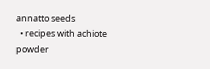annatto seeds
  • recipes with achiote powder